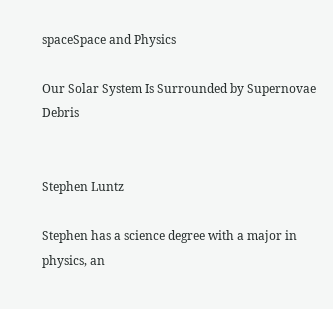spaceSpace and Physics

Our Solar System Is Surrounded by Supernovae Debris


Stephen Luntz

Stephen has a science degree with a major in physics, an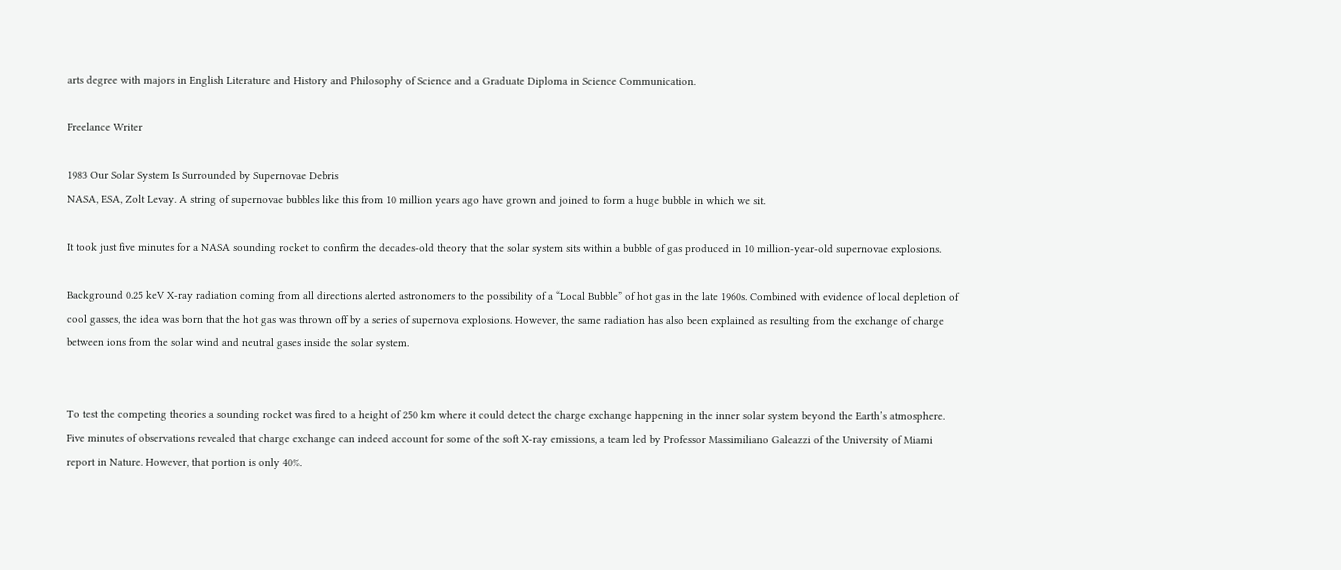arts degree with majors in English Literature and History and Philosophy of Science and a Graduate Diploma in Science Communication.

Freelance Writer

1983 Our Solar System Is Surrounded by Supernovae Debris
NASA, ESA, Zolt Levay. A string of supernovae bubbles like this from 10 million years ago have grown and joined to form a huge bubble in which we sit.

It took just five minutes for a NASA sounding rocket to confirm the decades-old theory that the solar system sits within a bubble of gas produced in 10 million-year-old supernovae explosions.

Background 0.25 keV X-ray radiation coming from all directions alerted astronomers to the possibility of a “Local Bubble” of hot gas in the late 1960s. Combined with evidence of local depletion of cool gasses, the idea was born that the hot gas was thrown off by a series of supernova explosions. However, the same radiation has also been explained as resulting from the exchange of charge between ions from the solar wind and neutral gases inside the solar system.


To test the competing theories a sounding rocket was fired to a height of 250 km where it could detect the charge exchange happening in the inner solar system beyond the Earth’s atmosphere. Five minutes of observations revealed that charge exchange can indeed account for some of the soft X-ray emissions, a team led by Professor Massimiliano Galeazzi of the University of Miami report in Nature. However, that portion is only 40%.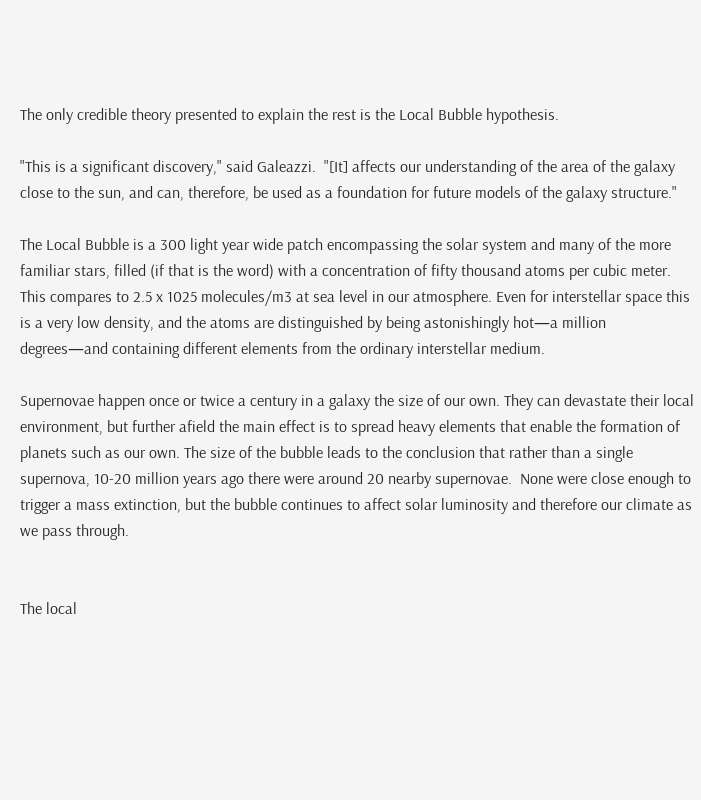The only credible theory presented to explain the rest is the Local Bubble hypothesis.

"This is a significant discovery," said Galeazzi.  "[It] affects our understanding of the area of the galaxy close to the sun, and can, therefore, be used as a foundation for future models of the galaxy structure."

The Local Bubble is a 300 light year wide patch encompassing the solar system and many of the more familiar stars, filled (if that is the word) with a concentration of fifty thousand atoms per cubic meter. This compares to 2.5 x 1025 molecules/m3 at sea level in our atmosphere. Even for interstellar space this is a very low density, and the atoms are distinguished by being astonishingly hot—a million degrees—and containing different elements from the ordinary interstellar medium.

Supernovae happen once or twice a century in a galaxy the size of our own. They can devastate their local environment, but further afield the main effect is to spread heavy elements that enable the formation of planets such as our own. The size of the bubble leads to the conclusion that rather than a single supernova, 10-20 million years ago there were around 20 nearby supernovae.  None were close enough to trigger a mass extinction, but the bubble continues to affect solar luminosity and therefore our climate as we pass through.


The local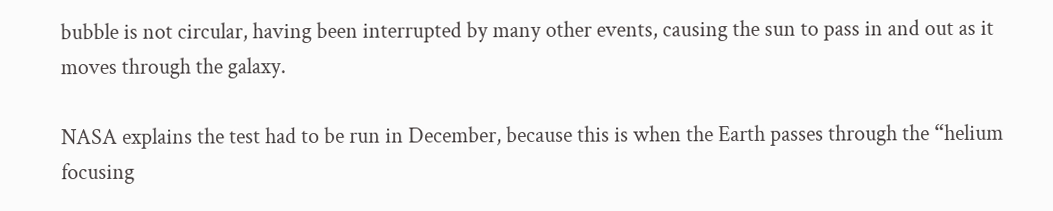bubble is not circular, having been interrupted by many other events, causing the sun to pass in and out as it moves through the galaxy.

NASA explains the test had to be run in December, because this is when the Earth passes through the “helium focusing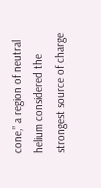cone,” a region of neutral helium considered the strongest source of charge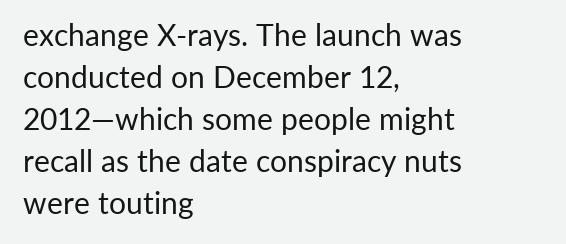exchange X-rays. The launch was conducted on December 12, 2012—which some people might recall as the date conspiracy nuts were touting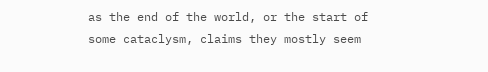as the end of the world, or the start of some cataclysm, claims they mostly seem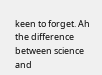keen to forget. Ah the difference between science and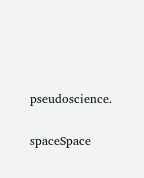pseudoscience.


spaceSpace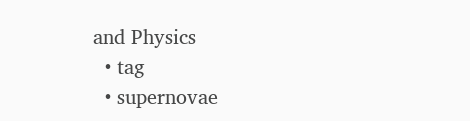and Physics
  • tag
  • supernovae